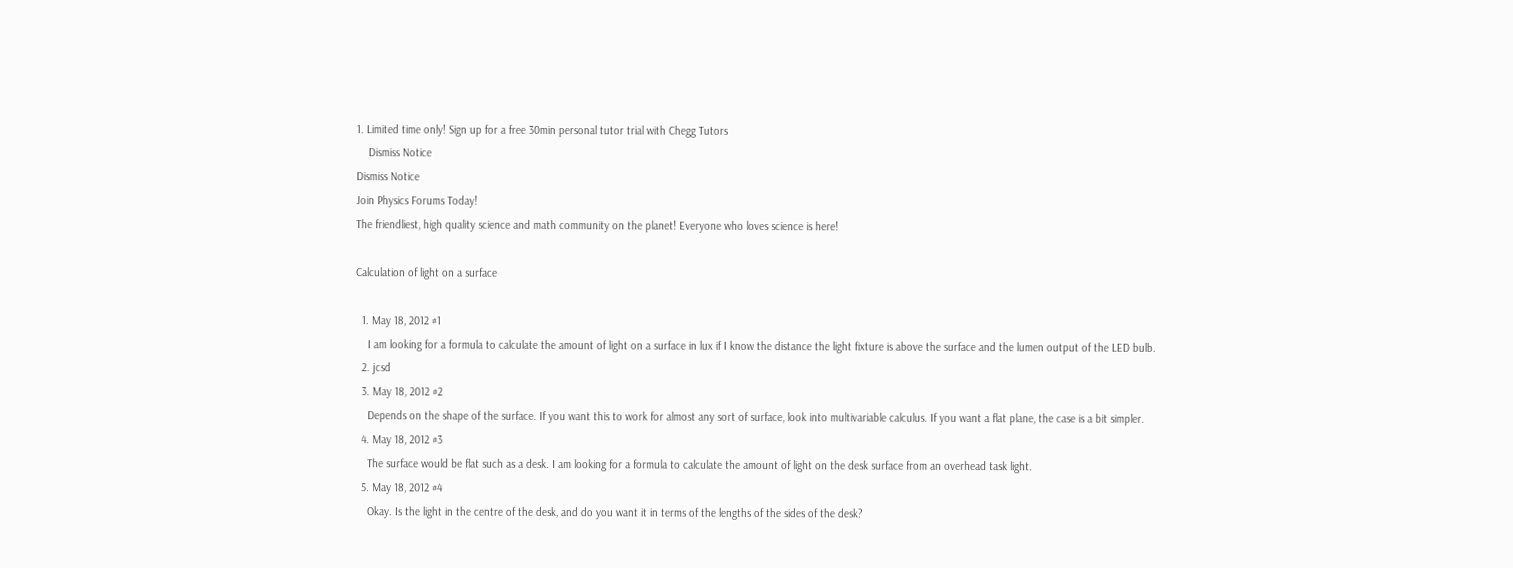1. Limited time only! Sign up for a free 30min personal tutor trial with Chegg Tutors
    Dismiss Notice
Dismiss Notice
Join Physics Forums Today!
The friendliest, high quality science and math community on the planet! Everyone who loves science is here!

Calculation of light on a surface

  1. May 18, 2012 #1
    I am looking for a formula to calculate the amount of light on a surface in lux if I know the distance the light fixture is above the surface and the lumen output of the LED bulb.
  2. jcsd
  3. May 18, 2012 #2
    Depends on the shape of the surface. If you want this to work for almost any sort of surface, look into multivariable calculus. If you want a flat plane, the case is a bit simpler.
  4. May 18, 2012 #3
    The surface would be flat such as a desk. I am looking for a formula to calculate the amount of light on the desk surface from an overhead task light.
  5. May 18, 2012 #4
    Okay. Is the light in the centre of the desk, and do you want it in terms of the lengths of the sides of the desk?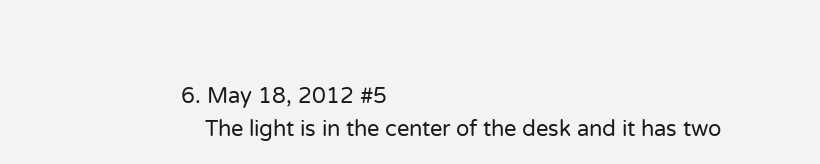6. May 18, 2012 #5
    The light is in the center of the desk and it has two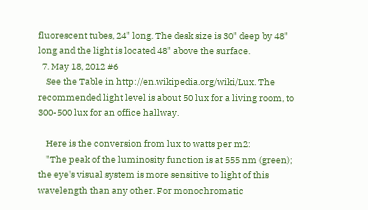fluorescent tubes, 24" long. The desk size is 30" deep by 48" long and the light is located 48" above the surface.
  7. May 18, 2012 #6
    See the Table in http://en.wikipedia.org/wiki/Lux. The recommended light level is about 50 lux for a living room, to 300-500 lux for an office hallway.

    Here is the conversion from lux to watts per m2:
    "The peak of the luminosity function is at 555 nm (green); the eye's visual system is more sensitive to light of this wavelength than any other. For monochromatic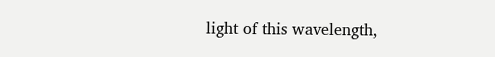light of this wavelength,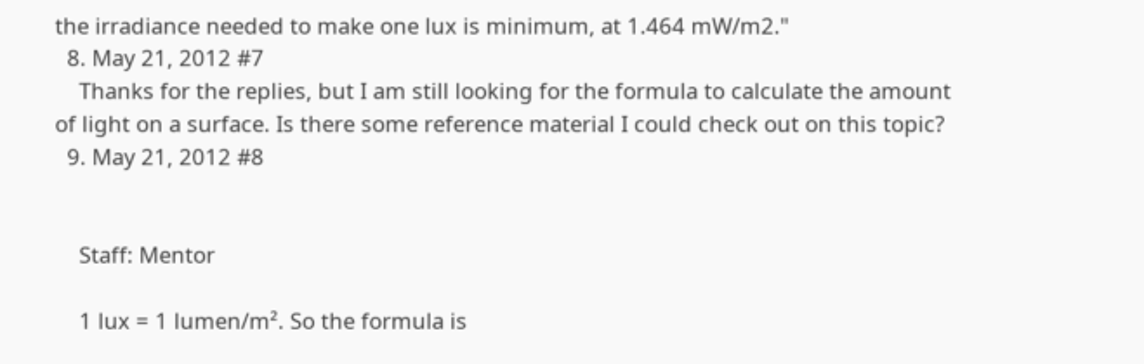the irradiance needed to make one lux is minimum, at 1.464 mW/m2."
  8. May 21, 2012 #7
    Thanks for the replies, but I am still looking for the formula to calculate the amount of light on a surface. Is there some reference material I could check out on this topic?
  9. May 21, 2012 #8


    Staff: Mentor

    1 lux = 1 lumen/m². So the formula is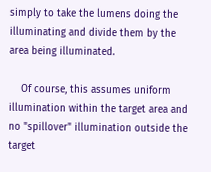simply to take the lumens doing the illuminating and divide them by the area being illuminated.

    Of course, this assumes uniform illumination within the target area and no "spillover" illumination outside the target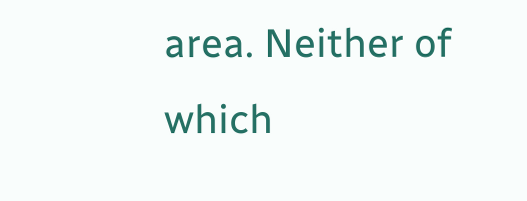area. Neither of which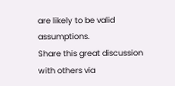are likely to be valid assumptions.
Share this great discussion with others via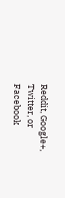Reddit, Google+, Twitter, or Facebook